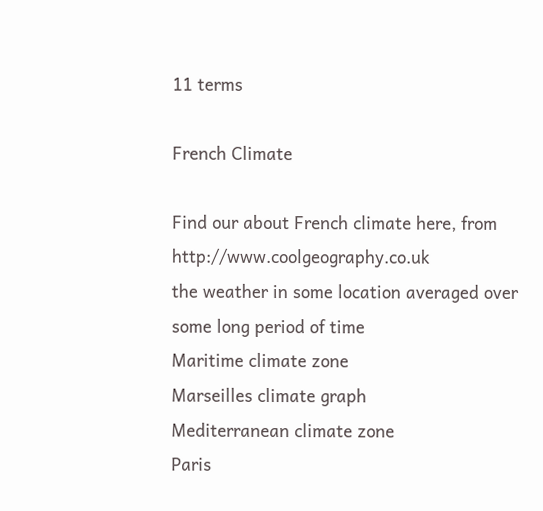11 terms

French Climate

Find our about French climate here, from http://www.coolgeography.co.uk
the weather in some location averaged over some long period of time
Maritime climate zone
Marseilles climate graph
Mediterranean climate zone
Paris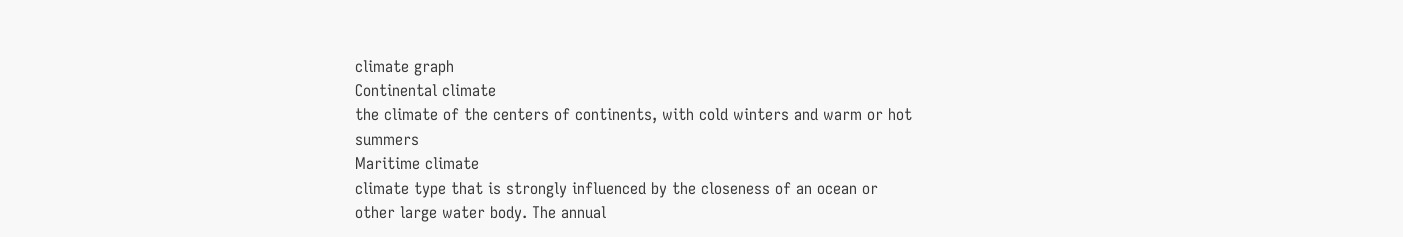climate graph
Continental climate
the climate of the centers of continents, with cold winters and warm or hot summers
Maritime climate
climate type that is strongly influenced by the closeness of an ocean or other large water body. The annual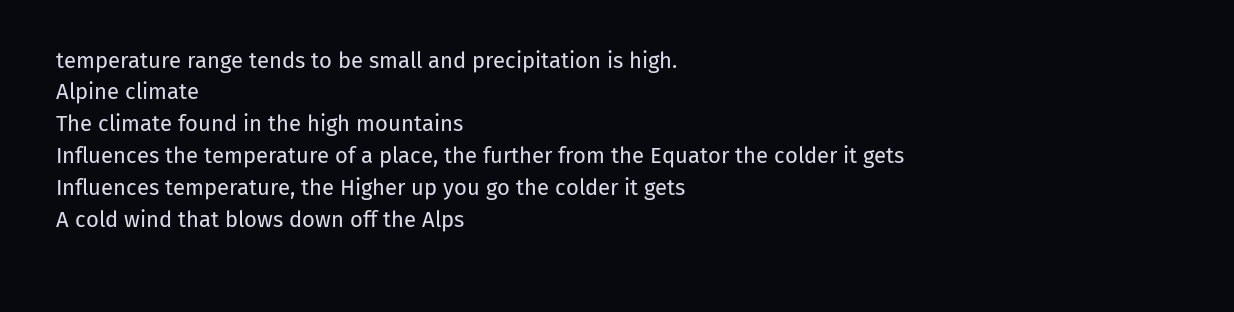temperature range tends to be small and precipitation is high.
Alpine climate
The climate found in the high mountains
Influences the temperature of a place, the further from the Equator the colder it gets
Influences temperature, the Higher up you go the colder it gets
A cold wind that blows down off the Alps